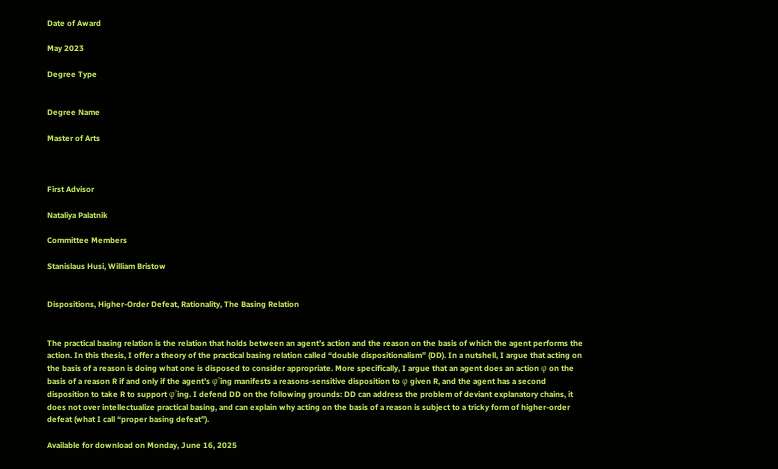Date of Award

May 2023

Degree Type


Degree Name

Master of Arts



First Advisor

Nataliya Palatnik

Committee Members

Stanislaus Husi, William Bristow


Dispositions, Higher-Order Defeat, Rationality, The Basing Relation


The practical basing relation is the relation that holds between an agent’s action and the reason on the basis of which the agent performs the action. In this thesis, I offer a theory of the practical basing relation called “double dispositionalism” (DD). In a nutshell, I argue that acting on the basis of a reason is doing what one is disposed to consider appropriate. More specifically, I argue that an agent does an action φ on the basis of a reason R if and only if the agent’s φ’ing manifests a reasons-sensitive disposition to φ given R, and the agent has a second disposition to take R to support φ’ing. I defend DD on the following grounds: DD can address the problem of deviant explanatory chains, it does not over intellectualize practical basing, and can explain why acting on the basis of a reason is subject to a tricky form of higher-order defeat (what I call “proper basing defeat”).

Available for download on Monday, June 16, 2025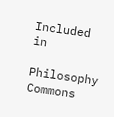Included in

Philosophy Commons